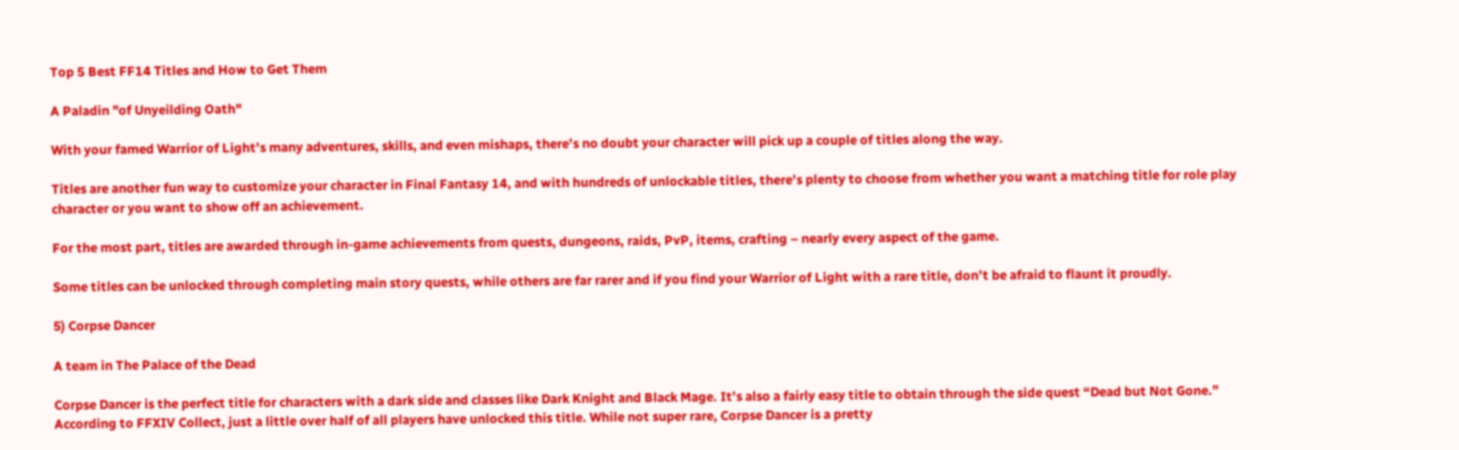Top 5 Best FF14 Titles and How to Get Them

A Paladin "of Unyeilding Oath"

With your famed Warrior of Light’s many adventures, skills, and even mishaps, there’s no doubt your character will pick up a couple of titles along the way.

Titles are another fun way to customize your character in Final Fantasy 14, and with hundreds of unlockable titles, there’s plenty to choose from whether you want a matching title for role play character or you want to show off an achievement.

For the most part, titles are awarded through in-game achievements from quests, dungeons, raids, PvP, items, crafting – nearly every aspect of the game.

Some titles can be unlocked through completing main story quests, while others are far rarer and if you find your Warrior of Light with a rare title, don’t be afraid to flaunt it proudly.

5) Corpse Dancer

A team in The Palace of the Dead

Corpse Dancer is the perfect title for characters with a dark side and classes like Dark Knight and Black Mage. It’s also a fairly easy title to obtain through the side quest “Dead but Not Gone.”  According to FFXIV Collect, just a little over half of all players have unlocked this title. While not super rare, Corpse Dancer is a pretty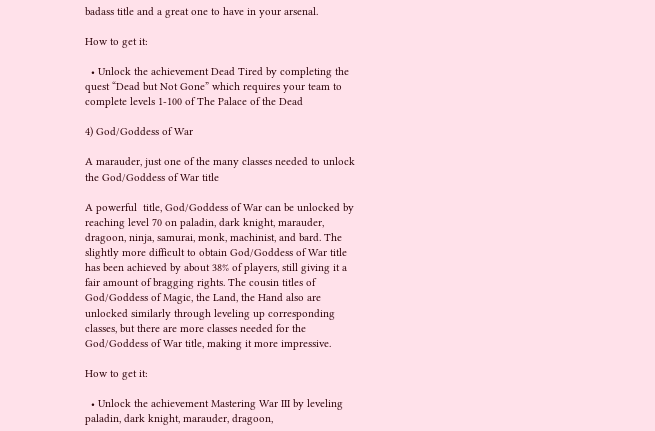badass title and a great one to have in your arsenal.

How to get it:

  • Unlock the achievement Dead Tired by completing the quest “Dead but Not Gone” which requires your team to complete levels 1-100 of The Palace of the Dead

4) God/Goddess of War

A marauder, just one of the many classes needed to unlock the God/Goddess of War title

A powerful  title, God/Goddess of War can be unlocked by reaching level 70 on paladin, dark knight, marauder, dragoon, ninja, samurai, monk, machinist, and bard. The slightly more difficult to obtain God/Goddess of War title has been achieved by about 38% of players, still giving it a fair amount of bragging rights. The cousin titles of God/Goddess of Magic, the Land, the Hand also are unlocked similarly through leveling up corresponding classes, but there are more classes needed for the God/Goddess of War title, making it more impressive.

How to get it:

  • Unlock the achievement Mastering War III by leveling paladin, dark knight, marauder, dragoon,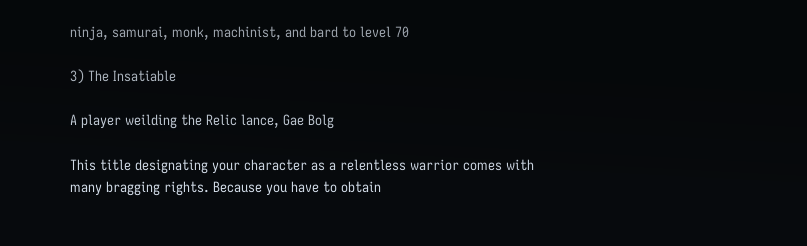ninja, samurai, monk, machinist, and bard to level 70

3) The Insatiable

A player weilding the Relic lance, Gae Bolg

This title designating your character as a relentless warrior comes with many bragging rights. Because you have to obtain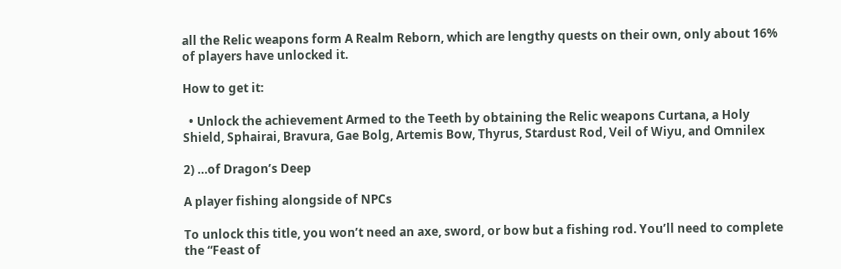all the Relic weapons form A Realm Reborn, which are lengthy quests on their own, only about 16% of players have unlocked it.

How to get it:

  • Unlock the achievement Armed to the Teeth by obtaining the Relic weapons Curtana, a Holy Shield, Sphairai, Bravura, Gae Bolg, Artemis Bow, Thyrus, Stardust Rod, Veil of Wiyu, and Omnilex

2) …of Dragon’s Deep

A player fishing alongside of NPCs

To unlock this title, you won’t need an axe, sword, or bow but a fishing rod. You’ll need to complete the “Feast of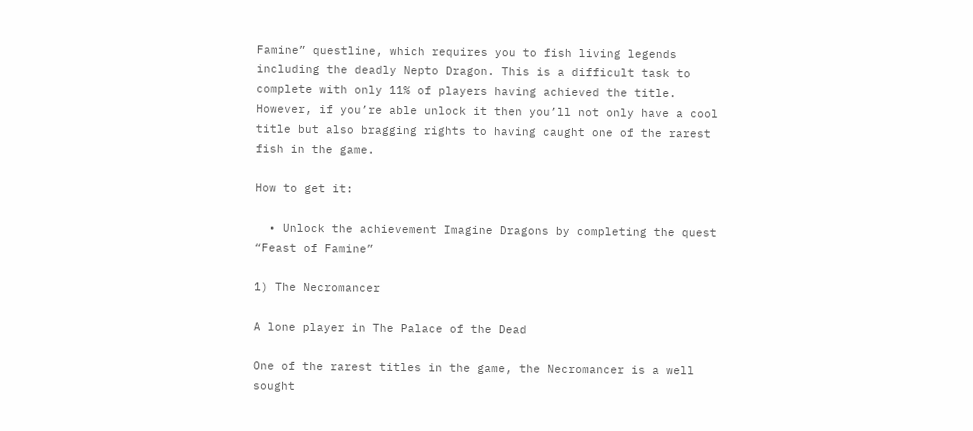Famine” questline, which requires you to fish living legends including the deadly Nepto Dragon. This is a difficult task to complete with only 11% of players having achieved the title. However, if you’re able unlock it then you’ll not only have a cool title but also bragging rights to having caught one of the rarest fish in the game.

How to get it:

  • Unlock the achievement Imagine Dragons by completing the quest “Feast of Famine”

1) The Necromancer

A lone player in The Palace of the Dead

One of the rarest titles in the game, the Necromancer is a well sought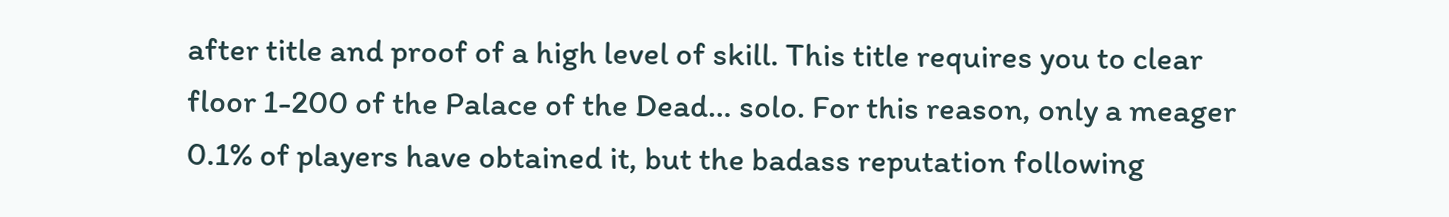after title and proof of a high level of skill. This title requires you to clear floor 1-200 of the Palace of the Dead… solo. For this reason, only a meager 0.1% of players have obtained it, but the badass reputation following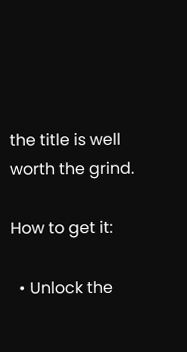the title is well worth the grind.

How to get it:

  • Unlock the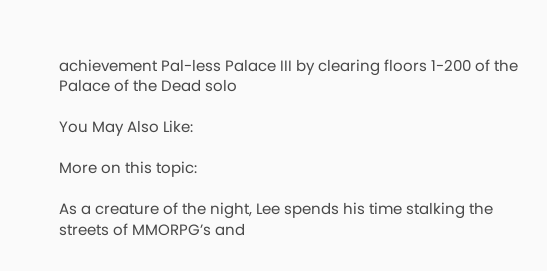achievement Pal-less Palace III by clearing floors 1-200 of the Palace of the Dead solo

You May Also Like:

More on this topic:

As a creature of the night, Lee spends his time stalking the streets of MMORPG’s and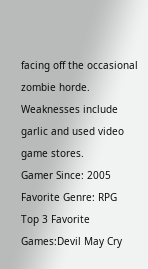facing off the occasional zombie horde. Weaknesses include garlic and used video game stores.
Gamer Since: 2005
Favorite Genre: RPG
Top 3 Favorite Games:Devil May Cry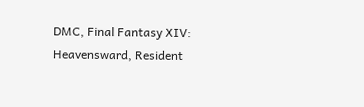DMC, Final Fantasy XIV: Heavensward, Resident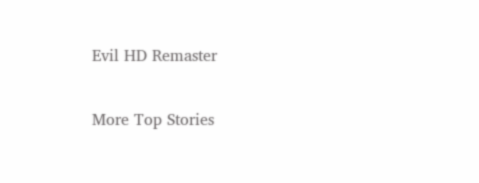Evil HD Remaster

More Top Stories